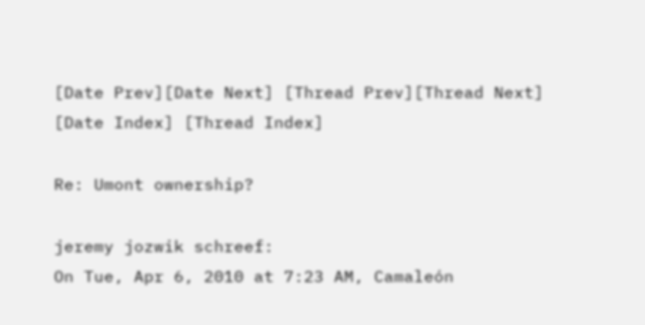[Date Prev][Date Next] [Thread Prev][Thread Next] [Date Index] [Thread Index]

Re: Umont ownership?

jeremy jozwik schreef:
On Tue, Apr 6, 2010 at 7:23 AM, Camaleón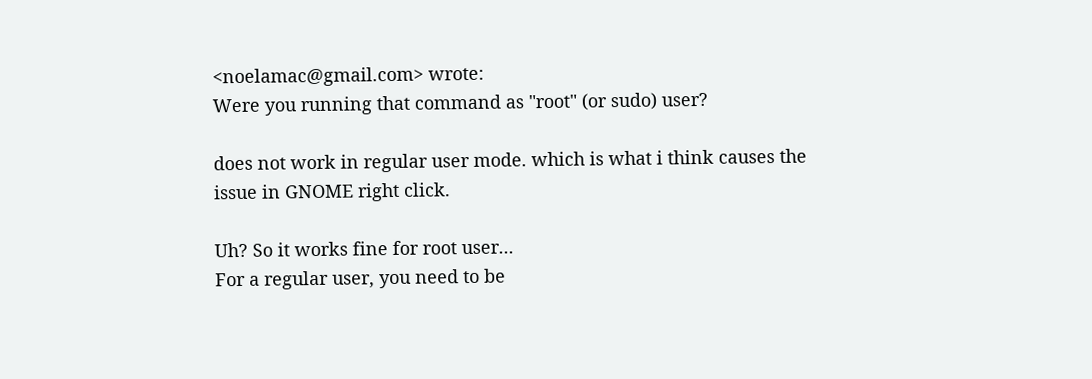<noelamac@gmail.com> wrote:
Were you running that command as "root" (or sudo) user?

does not work in regular user mode. which is what i think causes the
issue in GNOME right click.

Uh? So it works fine for root user...
For a regular user, you need to be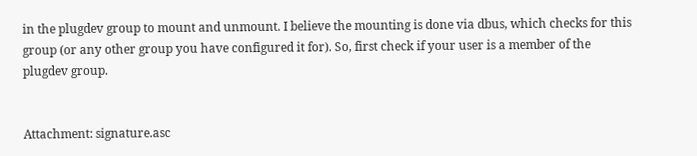in the plugdev group to mount and unmount. I believe the mounting is done via dbus, which checks for this group (or any other group you have configured it for). So, first check if your user is a member of the plugdev group.


Attachment: signature.asc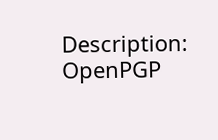Description: OpenPGP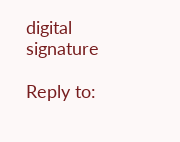digital signature

Reply to: